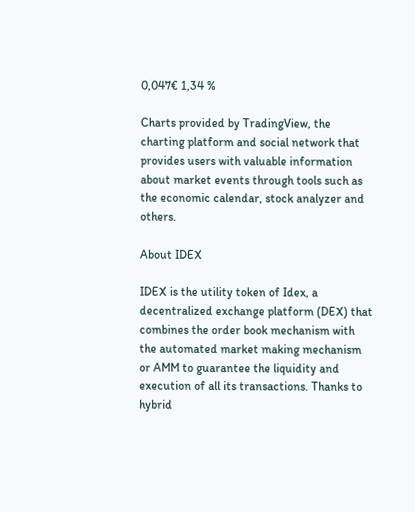0,047€ 1,34 %

Charts provided by TradingView, the charting platform and social network that provides users with valuable information about market events through tools such as the economic calendar, stock analyzer and others.

About IDEX

IDEX is the utility token of Idex, a decentralized exchange platform (DEX) that combines the order book mechanism with the automated market making mechanism or AMM to guarantee the liquidity and execution of all its transactions. Thanks to hybrid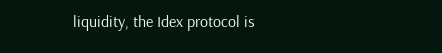liquidity, the Idex protocol is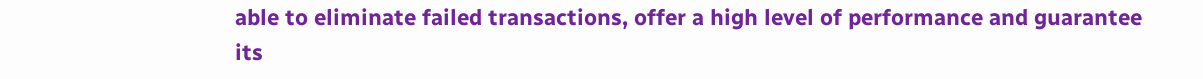able to eliminate failed transactions, offer a high level of performance and guarantee its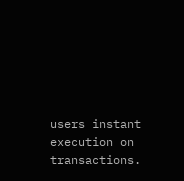users instant execution on transactions.